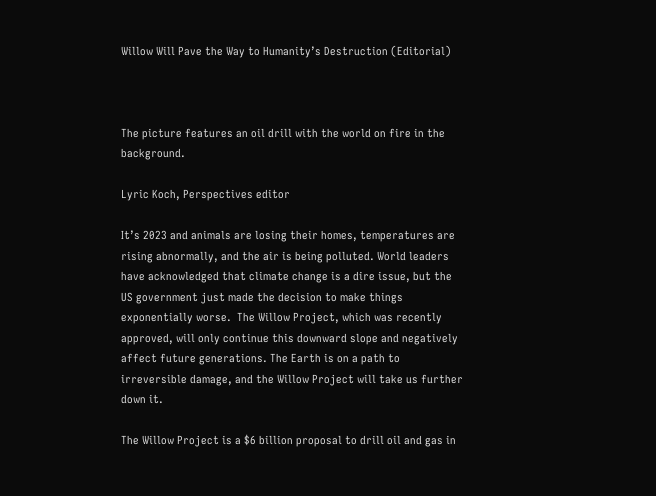Willow Will Pave the Way to Humanity’s Destruction (Editorial)



The picture features an oil drill with the world on fire in the background.

Lyric Koch, Perspectives editor

It’s 2023 and animals are losing their homes, temperatures are rising abnormally, and the air is being polluted. World leaders have acknowledged that climate change is a dire issue, but the US government just made the decision to make things exponentially worse.  The Willow Project, which was recently approved, will only continue this downward slope and negatively affect future generations. The Earth is on a path to irreversible damage, and the Willow Project will take us further down it.

The Willow Project is a $6 billion proposal to drill oil and gas in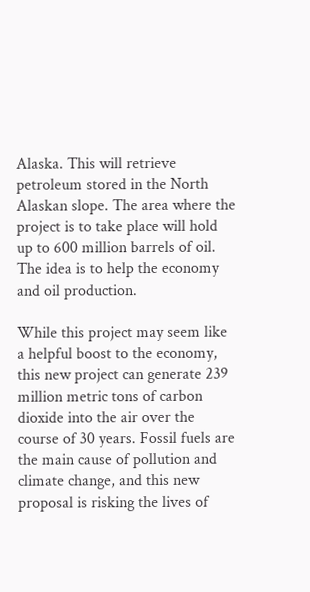Alaska. This will retrieve petroleum stored in the North Alaskan slope. The area where the project is to take place will hold up to 600 million barrels of oil. The idea is to help the economy and oil production.

While this project may seem like a helpful boost to the economy, this new project can generate 239 million metric tons of carbon dioxide into the air over the course of 30 years. Fossil fuels are the main cause of pollution and climate change, and this new proposal is risking the lives of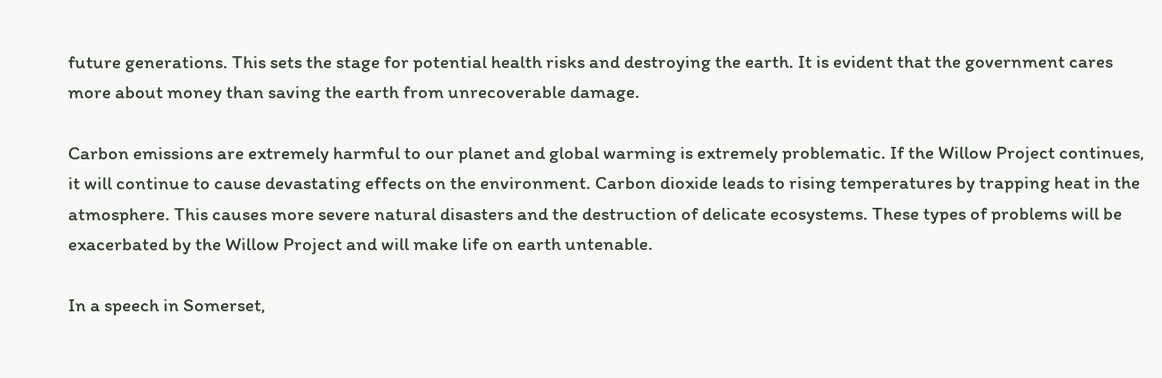future generations. This sets the stage for potential health risks and destroying the earth. It is evident that the government cares more about money than saving the earth from unrecoverable damage.

Carbon emissions are extremely harmful to our planet and global warming is extremely problematic. If the Willow Project continues, it will continue to cause devastating effects on the environment. Carbon dioxide leads to rising temperatures by trapping heat in the atmosphere. This causes more severe natural disasters and the destruction of delicate ecosystems. These types of problems will be exacerbated by the Willow Project and will make life on earth untenable.

In a speech in Somerset,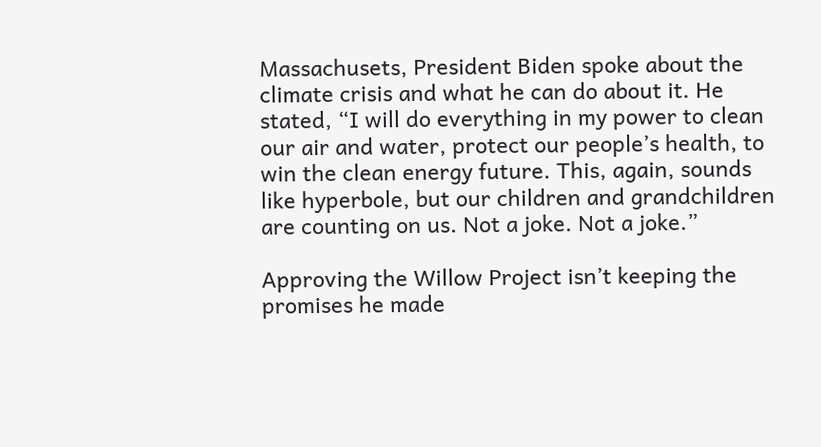Massachusets, President Biden spoke about the climate crisis and what he can do about it. He stated, “I will do everything in my power to clean our air and water, protect our people’s health, to win the clean energy future. This, again, sounds like hyperbole, but our children and grandchildren are counting on us. Not a joke. Not a joke.”

Approving the Willow Project isn’t keeping the promises he made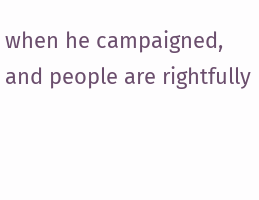when he campaigned, and people are rightfully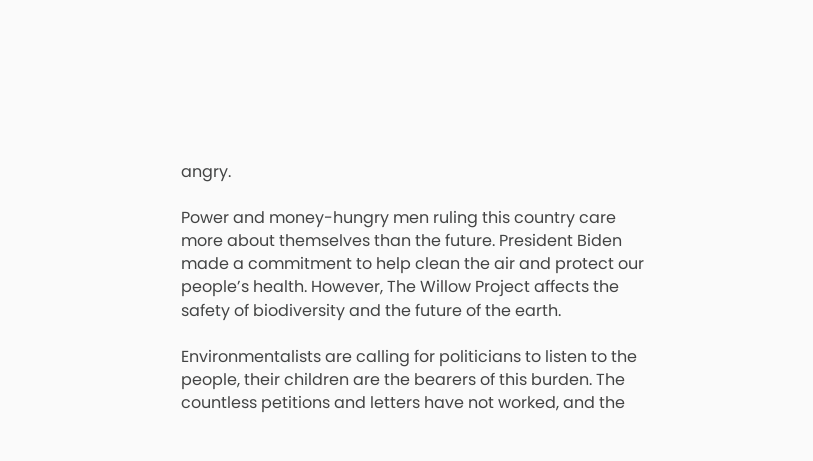angry.

Power and money-hungry men ruling this country care more about themselves than the future. President Biden made a commitment to help clean the air and protect our people’s health. However, The Willow Project affects the safety of biodiversity and the future of the earth.

Environmentalists are calling for politicians to listen to the people, their children are the bearers of this burden. The countless petitions and letters have not worked, and the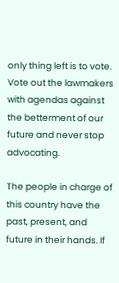only thing left is to vote. Vote out the lawmakers with agendas against the betterment of our future and never stop advocating.

The people in charge of this country have the past, present, and future in their hands. If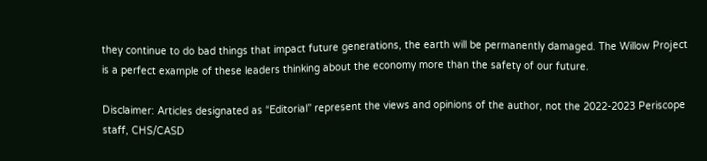they continue to do bad things that impact future generations, the earth will be permanently damaged. The Willow Project is a perfect example of these leaders thinking about the economy more than the safety of our future.

Disclaimer: Articles designated as “Editorial” represent the views and opinions of the author, not the 2022-2023 Periscope staff, CHS/CASD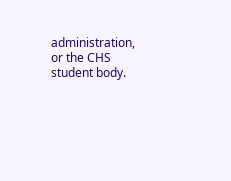administration, or the CHS student body.